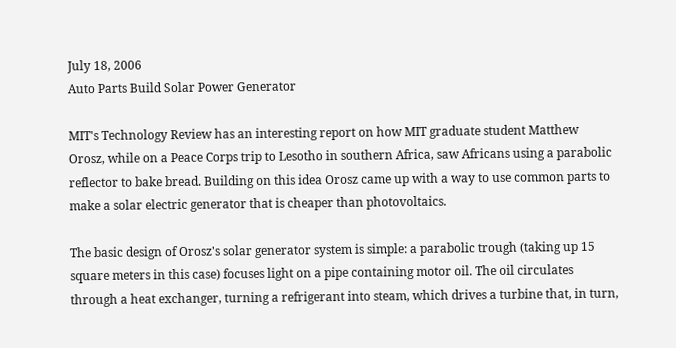July 18, 2006
Auto Parts Build Solar Power Generator

MIT's Technology Review has an interesting report on how MIT graduate student Matthew Orosz, while on a Peace Corps trip to Lesotho in southern Africa, saw Africans using a parabolic reflector to bake bread. Building on this idea Orosz came up with a way to use common parts to make a solar electric generator that is cheaper than photovoltaics.

The basic design of Orosz's solar generator system is simple: a parabolic trough (taking up 15 square meters in this case) focuses light on a pipe containing motor oil. The oil circulates through a heat exchanger, turning a refrigerant into steam, which drives a turbine that, in turn,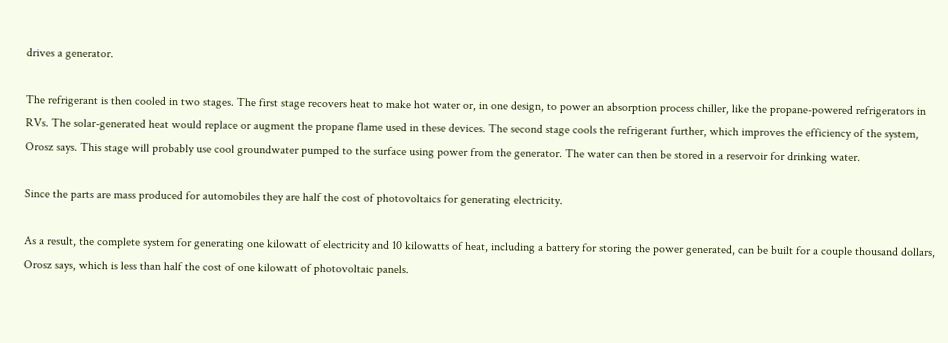drives a generator.

The refrigerant is then cooled in two stages. The first stage recovers heat to make hot water or, in one design, to power an absorption process chiller, like the propane-powered refrigerators in RVs. The solar-generated heat would replace or augment the propane flame used in these devices. The second stage cools the refrigerant further, which improves the efficiency of the system, Orosz says. This stage will probably use cool groundwater pumped to the surface using power from the generator. The water can then be stored in a reservoir for drinking water.

Since the parts are mass produced for automobiles they are half the cost of photovoltaics for generating electricity.

As a result, the complete system for generating one kilowatt of electricity and 10 kilowatts of heat, including a battery for storing the power generated, can be built for a couple thousand dollars, Orosz says, which is less than half the cost of one kilowatt of photovoltaic panels.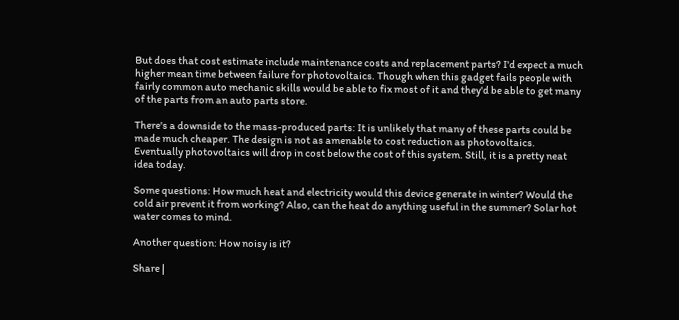But does that cost estimate include maintenance costs and replacement parts? I'd expect a much higher mean time between failure for photovoltaics. Though when this gadget fails people with fairly common auto mechanic skills would be able to fix most of it and they'd be able to get many of the parts from an auto parts store.

There's a downside to the mass-produced parts: It is unlikely that many of these parts could be made much cheaper. The design is not as amenable to cost reduction as photovoltaics. Eventually photovoltaics will drop in cost below the cost of this system. Still, it is a pretty neat idea today.

Some questions: How much heat and electricity would this device generate in winter? Would the cold air prevent it from working? Also, can the heat do anything useful in the summer? Solar hot water comes to mind.

Another question: How noisy is it?

Share |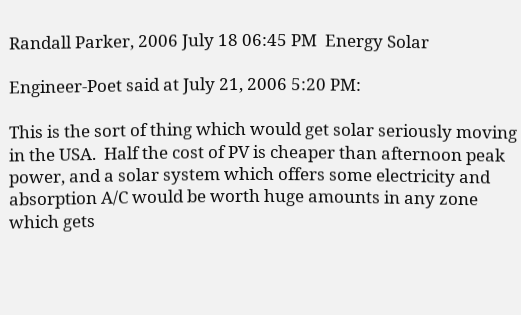Randall Parker, 2006 July 18 06:45 PM  Energy Solar

Engineer-Poet said at July 21, 2006 5:20 PM:

This is the sort of thing which would get solar seriously moving in the USA.  Half the cost of PV is cheaper than afternoon peak power, and a solar system which offers some electricity and absorption A/C would be worth huge amounts in any zone which gets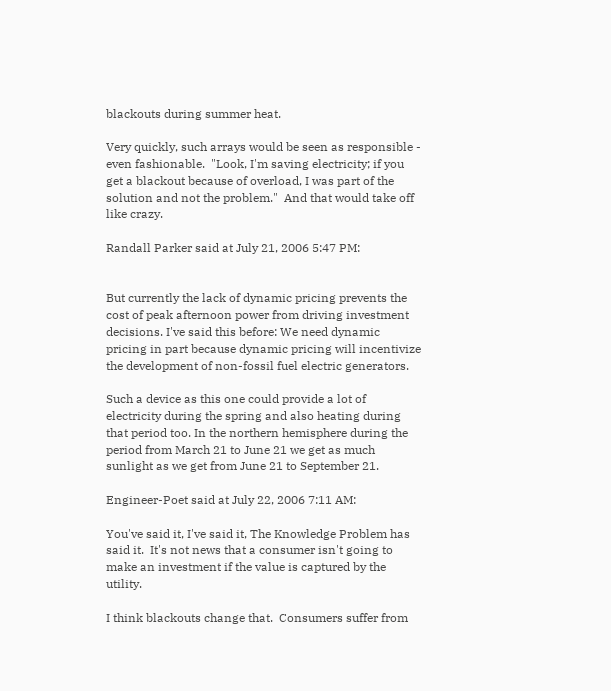blackouts during summer heat.

Very quickly, such arrays would be seen as responsible - even fashionable.  "Look, I'm saving electricity; if you get a blackout because of overload, I was part of the solution and not the problem."  And that would take off like crazy.

Randall Parker said at July 21, 2006 5:47 PM:


But currently the lack of dynamic pricing prevents the cost of peak afternoon power from driving investment decisions. I've said this before: We need dynamic pricing in part because dynamic pricing will incentivize the development of non-fossil fuel electric generators.

Such a device as this one could provide a lot of electricity during the spring and also heating during that period too. In the northern hemisphere during the period from March 21 to June 21 we get as much sunlight as we get from June 21 to September 21.

Engineer-Poet said at July 22, 2006 7:11 AM:

You've said it, I've said it, The Knowledge Problem has said it.  It's not news that a consumer isn't going to make an investment if the value is captured by the utility.

I think blackouts change that.  Consumers suffer from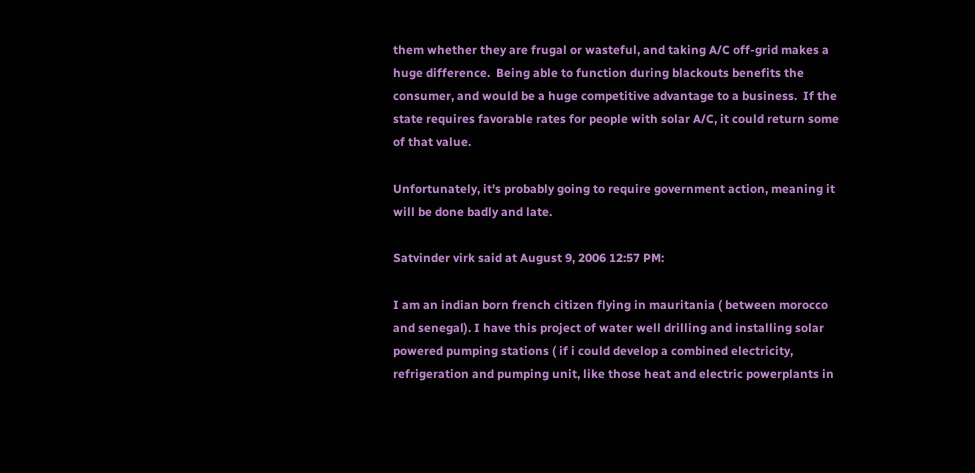them whether they are frugal or wasteful, and taking A/C off-grid makes a huge difference.  Being able to function during blackouts benefits the consumer, and would be a huge competitive advantage to a business.  If the state requires favorable rates for people with solar A/C, it could return some of that value.

Unfortunately, it's probably going to require government action, meaning it will be done badly and late.

Satvinder virk said at August 9, 2006 12:57 PM:

I am an indian born french citizen flying in mauritania ( between morocco and senegal). I have this project of water well drilling and installing solar powered pumping stations ( if i could develop a combined electricity, refrigeration and pumping unit, like those heat and electric powerplants in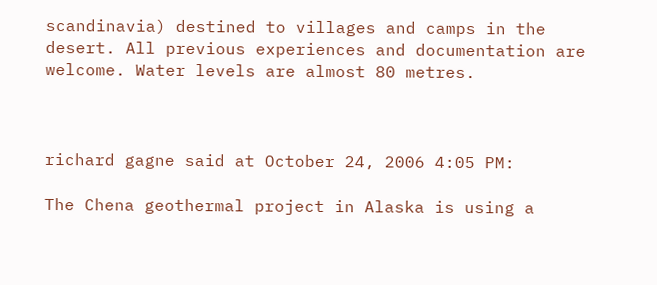scandinavia) destined to villages and camps in the desert. All previous experiences and documentation are welcome. Water levels are almost 80 metres.



richard gagne said at October 24, 2006 4:05 PM:

The Chena geothermal project in Alaska is using a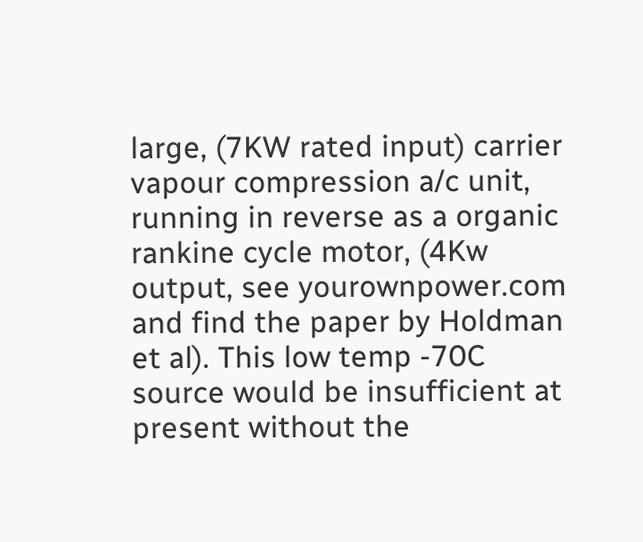large, (7KW rated input) carrier vapour compression a/c unit, running in reverse as a organic rankine cycle motor, (4Kw output, see yourownpower.com and find the paper by Holdman et al). This low temp -70C source would be insufficient at present without the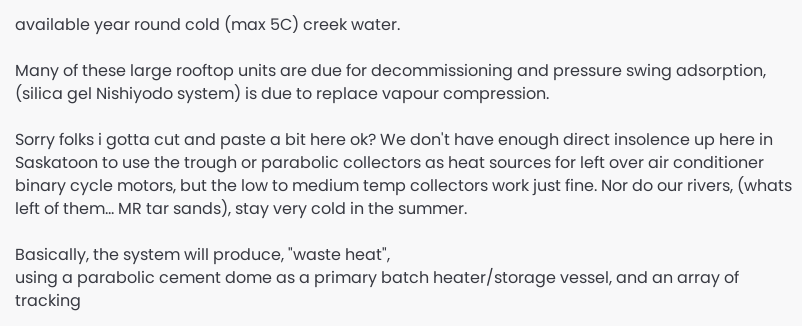available year round cold (max 5C) creek water.

Many of these large rooftop units are due for decommissioning and pressure swing adsorption, (silica gel Nishiyodo system) is due to replace vapour compression.

Sorry folks i gotta cut and paste a bit here ok? We don't have enough direct insolence up here in Saskatoon to use the trough or parabolic collectors as heat sources for left over air conditioner binary cycle motors, but the low to medium temp collectors work just fine. Nor do our rivers, (whats left of them... MR tar sands), stay very cold in the summer.

Basically, the system will produce, "waste heat",
using a parabolic cement dome as a primary batch heater/storage vessel, and an array of tracking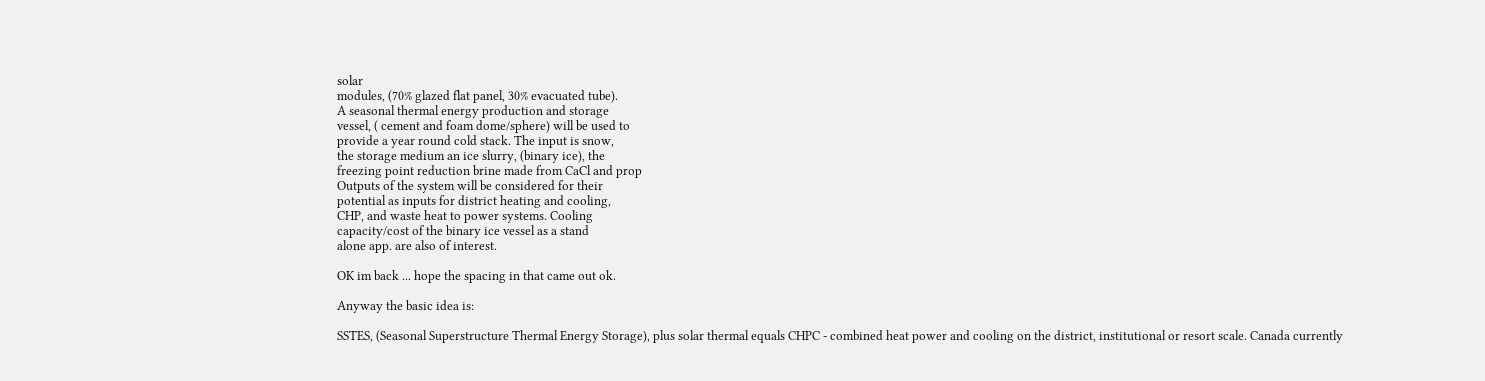solar
modules, (70% glazed flat panel, 30% evacuated tube).
A seasonal thermal energy production and storage
vessel, ( cement and foam dome/sphere) will be used to
provide a year round cold stack. The input is snow,
the storage medium an ice slurry, (binary ice), the
freezing point reduction brine made from CaCl and prop
Outputs of the system will be considered for their
potential as inputs for district heating and cooling,
CHP, and waste heat to power systems. Cooling
capacity/cost of the binary ice vessel as a stand
alone app. are also of interest.

OK im back ... hope the spacing in that came out ok.

Anyway the basic idea is:

SSTES, (Seasonal Superstructure Thermal Energy Storage), plus solar thermal equals CHPC - combined heat power and cooling on the district, institutional or resort scale. Canada currently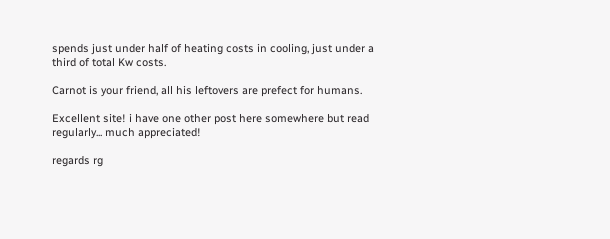spends just under half of heating costs in cooling, just under a third of total Kw costs.

Carnot is your friend, all his leftovers are prefect for humans.

Excellent site! i have one other post here somewhere but read regularly... much appreciated!

regards rg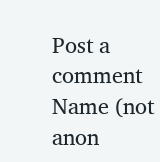Post a comment
Name (not anon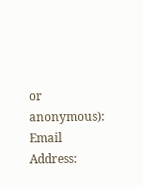or anonymous):
Email Address: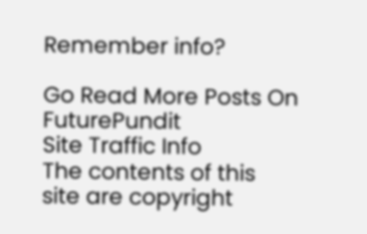Remember info?

Go Read More Posts On FuturePundit
Site Traffic Info
The contents of this site are copyright